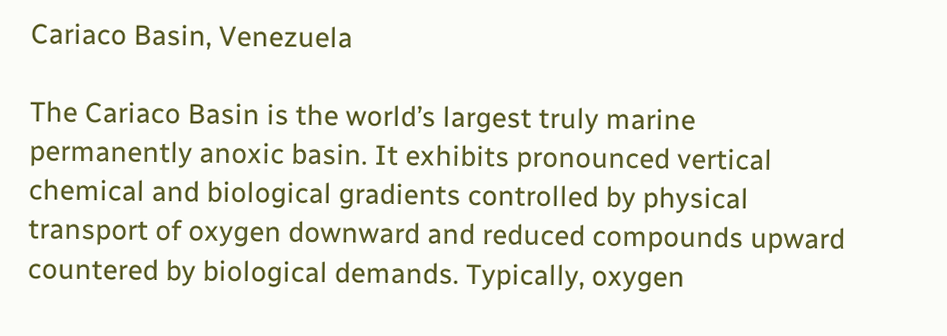Cariaco Basin, Venezuela

The Cariaco Basin is the world’s largest truly marine permanently anoxic basin. It exhibits pronounced vertical chemical and biological gradients controlled by physical transport of oxygen downward and reduced compounds upward countered by biological demands. Typically, oxygen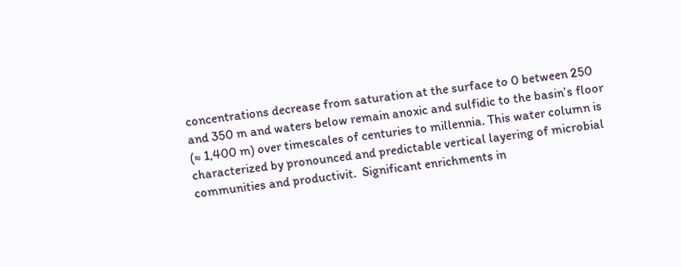concentrations decrease from saturation at the surface to 0 between 250 and 350 m and waters below remain anoxic and sulfidic to the basin’s floor (≈ 1,400 m) over timescales of centuries to millennia. This water column is characterized by pronounced and predictable vertical layering of microbial communities and productivit.  Significant enrichments in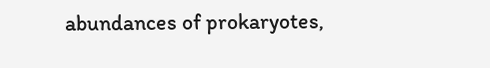abundances of prokaryotes,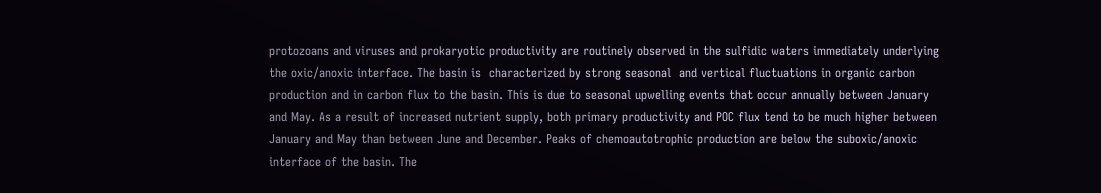protozoans and viruses and prokaryotic productivity are routinely observed in the sulfidic waters immediately underlying the oxic/anoxic interface. The basin is  characterized by strong seasonal  and vertical fluctuations in organic carbon production and in carbon flux to the basin. This is due to seasonal upwelling events that occur annually between January and May. As a result of increased nutrient supply, both primary productivity and POC flux tend to be much higher between January and May than between June and December. Peaks of chemoautotrophic production are below the suboxic/anoxic interface of the basin. The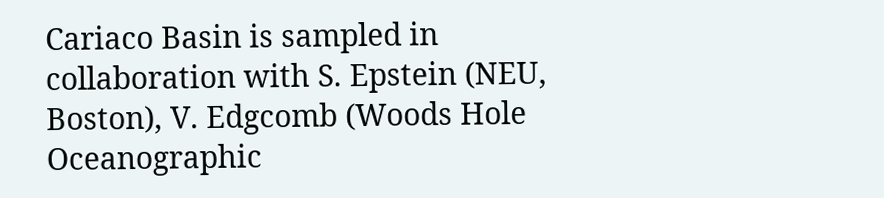Cariaco Basin is sampled in collaboration with S. Epstein (NEU, Boston), V. Edgcomb (Woods Hole Oceanographic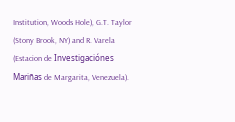Institution, Woods Hole), G.T. Taylor (Stony Brook, NY) and R. Varela (Estacion de Investigaciónes Mariñas de Margarita, Venezuela).